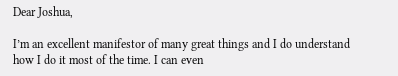Dear Joshua,

I’m an excellent manifestor of many great things and I do understand how I do it most of the time. I can even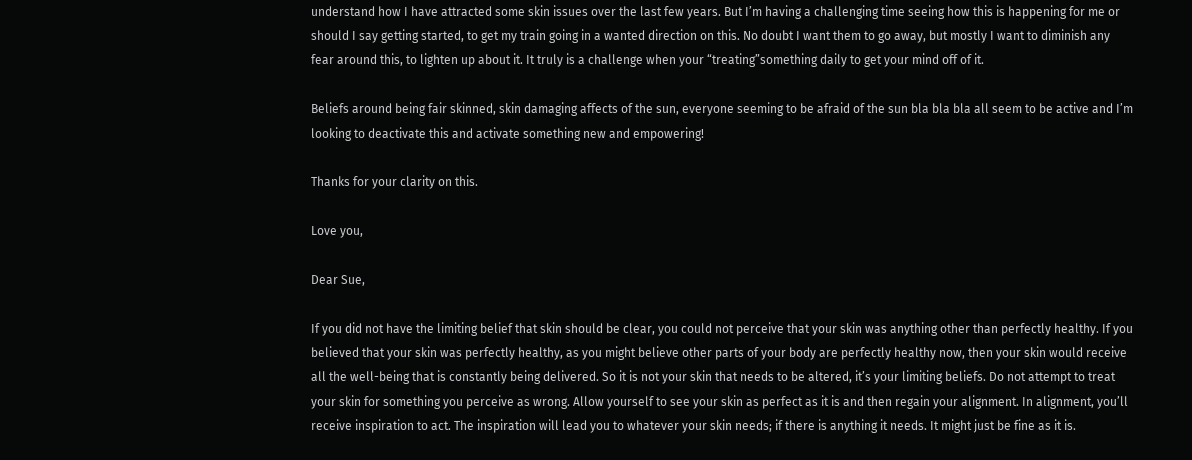understand how I have attracted some skin issues over the last few years. But I’m having a challenging time seeing how this is happening for me or should I say getting started, to get my train going in a wanted direction on this. No doubt I want them to go away, but mostly I want to diminish any fear around this, to lighten up about it. It truly is a challenge when your “treating”something daily to get your mind off of it.

Beliefs around being fair skinned, skin damaging affects of the sun, everyone seeming to be afraid of the sun bla bla bla all seem to be active and I’m looking to deactivate this and activate something new and empowering!

Thanks for your clarity on this.

Love you,

Dear Sue,

If you did not have the limiting belief that skin should be clear, you could not perceive that your skin was anything other than perfectly healthy. If you believed that your skin was perfectly healthy, as you might believe other parts of your body are perfectly healthy now, then your skin would receive all the well-being that is constantly being delivered. So it is not your skin that needs to be altered, it’s your limiting beliefs. Do not attempt to treat your skin for something you perceive as wrong. Allow yourself to see your skin as perfect as it is and then regain your alignment. In alignment, you’ll receive inspiration to act. The inspiration will lead you to whatever your skin needs; if there is anything it needs. It might just be fine as it is.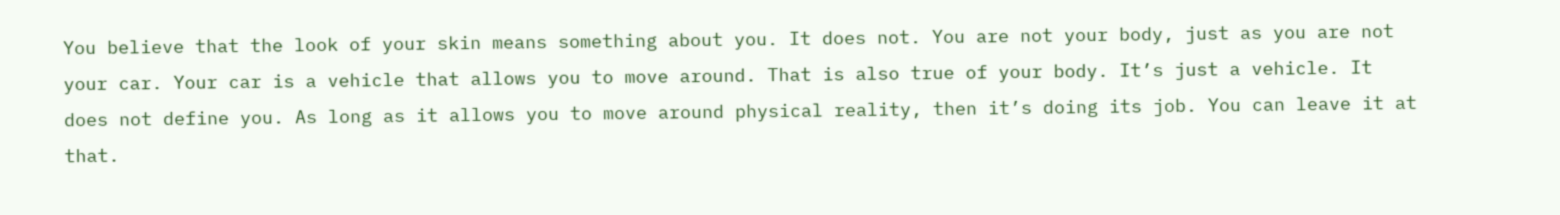You believe that the look of your skin means something about you. It does not. You are not your body, just as you are not your car. Your car is a vehicle that allows you to move around. That is also true of your body. It’s just a vehicle. It does not define you. As long as it allows you to move around physical reality, then it’s doing its job. You can leave it at that.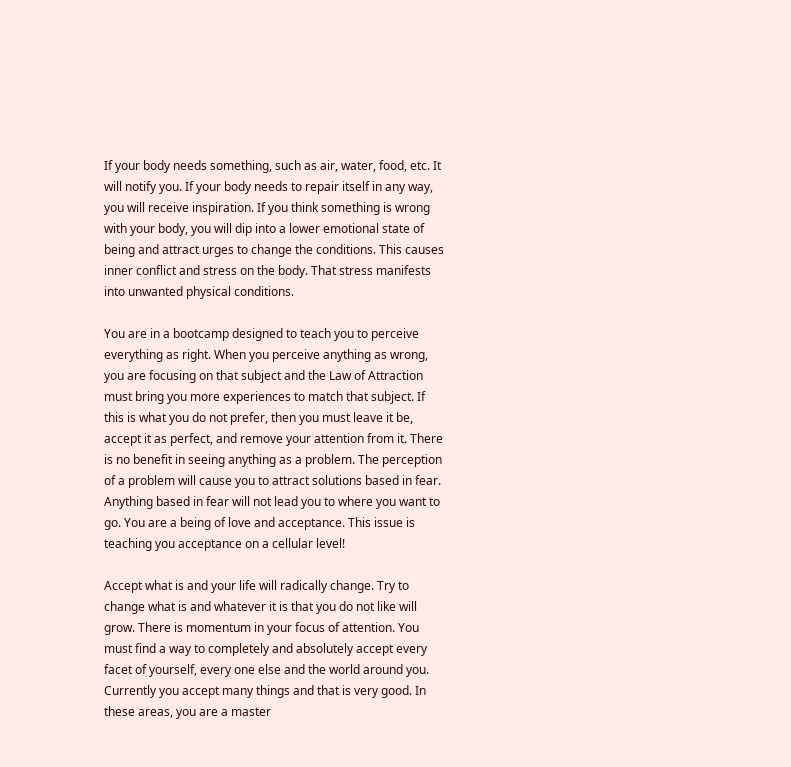If your body needs something, such as air, water, food, etc. It will notify you. If your body needs to repair itself in any way, you will receive inspiration. If you think something is wrong with your body, you will dip into a lower emotional state of being and attract urges to change the conditions. This causes inner conflict and stress on the body. That stress manifests into unwanted physical conditions.

You are in a bootcamp designed to teach you to perceive everything as right. When you perceive anything as wrong, you are focusing on that subject and the Law of Attraction must bring you more experiences to match that subject. If this is what you do not prefer, then you must leave it be, accept it as perfect, and remove your attention from it. There is no benefit in seeing anything as a problem. The perception of a problem will cause you to attract solutions based in fear. Anything based in fear will not lead you to where you want to go. You are a being of love and acceptance. This issue is teaching you acceptance on a cellular level!

Accept what is and your life will radically change. Try to change what is and whatever it is that you do not like will grow. There is momentum in your focus of attention. You must find a way to completely and absolutely accept every facet of yourself, every one else and the world around you. Currently you accept many things and that is very good. In these areas, you are a master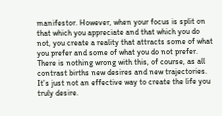manifestor. However, when your focus is split on that which you appreciate and that which you do not, you create a reality that attracts some of what you prefer and some of what you do not prefer. There is nothing wrong with this, of course, as all contrast births new desires and new trajectories. It’s just not an effective way to create the life you truly desire.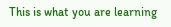This is what you are learning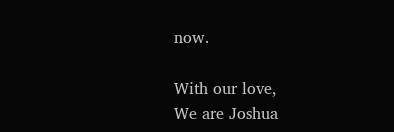now.

With our love,
We are Joshua